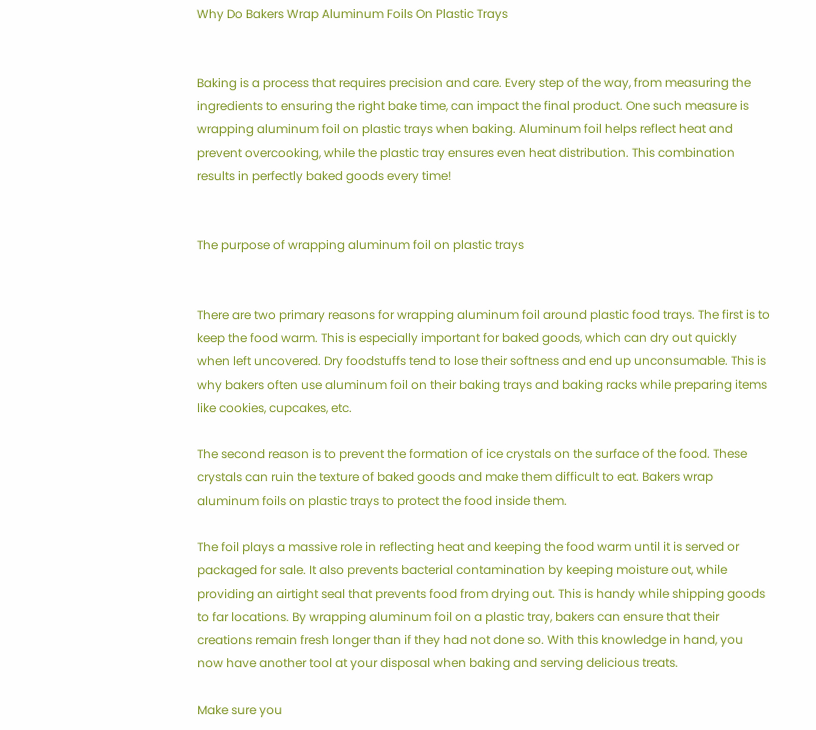Why Do Bakers Wrap Aluminum Foils On Plastic Trays


Baking is a process that requires precision and care. Every step of the way, from measuring the ingredients to ensuring the right bake time, can impact the final product. One such measure is wrapping aluminum foil on plastic trays when baking. Aluminum foil helps reflect heat and prevent overcooking, while the plastic tray ensures even heat distribution. This combination results in perfectly baked goods every time!


The purpose of wrapping aluminum foil on plastic trays


There are two primary reasons for wrapping aluminum foil around plastic food trays. The first is to keep the food warm. This is especially important for baked goods, which can dry out quickly when left uncovered. Dry foodstuffs tend to lose their softness and end up unconsumable. This is why bakers often use aluminum foil on their baking trays and baking racks while preparing items like cookies, cupcakes, etc.

The second reason is to prevent the formation of ice crystals on the surface of the food. These crystals can ruin the texture of baked goods and make them difficult to eat. Bakers wrap aluminum foils on plastic trays to protect the food inside them.

The foil plays a massive role in reflecting heat and keeping the food warm until it is served or packaged for sale. It also prevents bacterial contamination by keeping moisture out, while providing an airtight seal that prevents food from drying out. This is handy while shipping goods to far locations. By wrapping aluminum foil on a plastic tray, bakers can ensure that their creations remain fresh longer than if they had not done so. With this knowledge in hand, you now have another tool at your disposal when baking and serving delicious treats.

Make sure you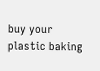buy your plastic baking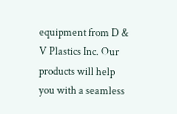equipment from D & V Plastics Inc. Our products will help you with a seamless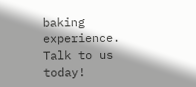baking experience. Talk to us today!